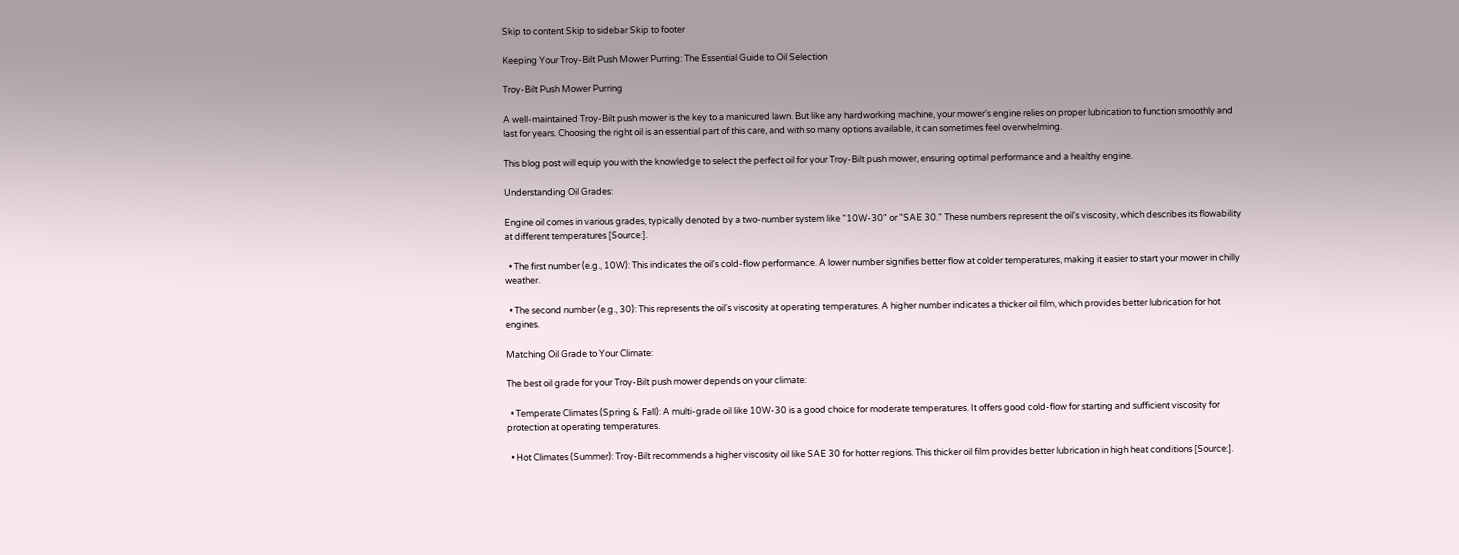Skip to content Skip to sidebar Skip to footer

Keeping Your Troy-Bilt Push Mower Purring: The Essential Guide to Oil Selection

Troy-Bilt Push Mower Purring

A well-maintained Troy-Bilt push mower is the key to a manicured lawn. But like any hardworking machine, your mower's engine relies on proper lubrication to function smoothly and last for years. Choosing the right oil is an essential part of this care, and with so many options available, it can sometimes feel overwhelming.

This blog post will equip you with the knowledge to select the perfect oil for your Troy-Bilt push mower, ensuring optimal performance and a healthy engine.

Understanding Oil Grades:

Engine oil comes in various grades, typically denoted by a two-number system like "10W-30" or "SAE 30." These numbers represent the oil's viscosity, which describes its flowability at different temperatures [Source:].

  • The first number (e.g., 10W): This indicates the oil's cold-flow performance. A lower number signifies better flow at colder temperatures, making it easier to start your mower in chilly weather.

  • The second number (e.g., 30): This represents the oil's viscosity at operating temperatures. A higher number indicates a thicker oil film, which provides better lubrication for hot engines.

Matching Oil Grade to Your Climate:

The best oil grade for your Troy-Bilt push mower depends on your climate:

  • Temperate Climates (Spring & Fall): A multi-grade oil like 10W-30 is a good choice for moderate temperatures. It offers good cold-flow for starting and sufficient viscosity for protection at operating temperatures.

  • Hot Climates (Summer): Troy-Bilt recommends a higher viscosity oil like SAE 30 for hotter regions. This thicker oil film provides better lubrication in high heat conditions [Source:].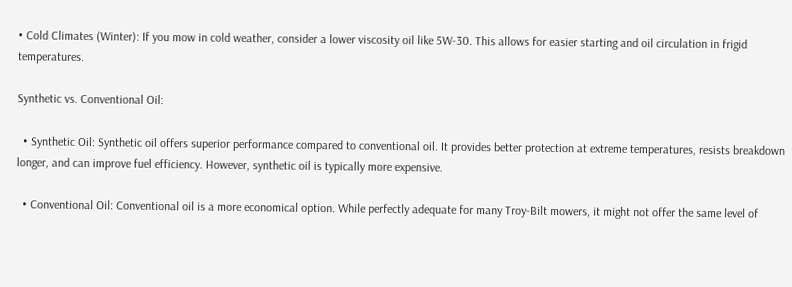• Cold Climates (Winter): If you mow in cold weather, consider a lower viscosity oil like 5W-30. This allows for easier starting and oil circulation in frigid temperatures.

Synthetic vs. Conventional Oil:

  • Synthetic Oil: Synthetic oil offers superior performance compared to conventional oil. It provides better protection at extreme temperatures, resists breakdown longer, and can improve fuel efficiency. However, synthetic oil is typically more expensive.

  • Conventional Oil: Conventional oil is a more economical option. While perfectly adequate for many Troy-Bilt mowers, it might not offer the same level of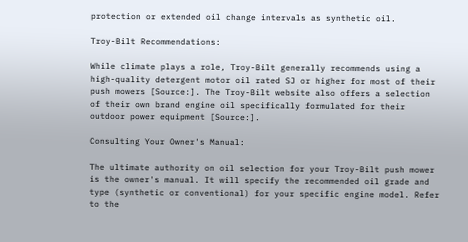protection or extended oil change intervals as synthetic oil.

Troy-Bilt Recommendations:

While climate plays a role, Troy-Bilt generally recommends using a high-quality detergent motor oil rated SJ or higher for most of their push mowers [Source:]. The Troy-Bilt website also offers a selection of their own brand engine oil specifically formulated for their outdoor power equipment [Source:].

Consulting Your Owner's Manual:

The ultimate authority on oil selection for your Troy-Bilt push mower is the owner's manual. It will specify the recommended oil grade and type (synthetic or conventional) for your specific engine model. Refer to the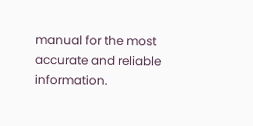manual for the most accurate and reliable information.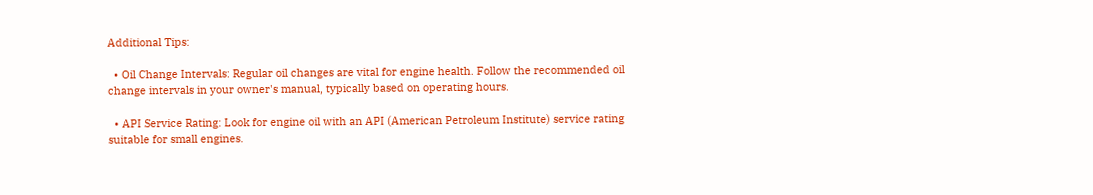Additional Tips:

  • Oil Change Intervals: Regular oil changes are vital for engine health. Follow the recommended oil change intervals in your owner's manual, typically based on operating hours.

  • API Service Rating: Look for engine oil with an API (American Petroleum Institute) service rating suitable for small engines.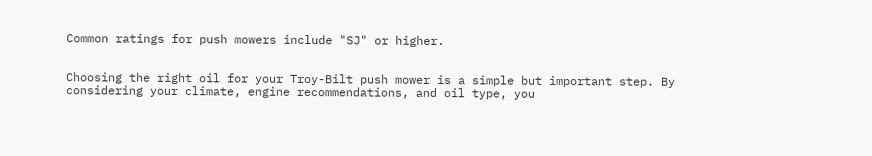Common ratings for push mowers include "SJ" or higher.


Choosing the right oil for your Troy-Bilt push mower is a simple but important step. By considering your climate, engine recommendations, and oil type, you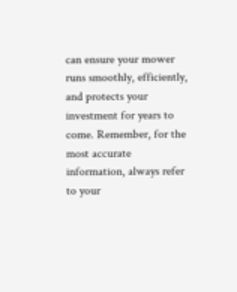can ensure your mower runs smoothly, efficiently, and protects your investment for years to come. Remember, for the most accurate information, always refer to your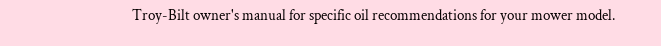Troy-Bilt owner's manual for specific oil recommendations for your mower model.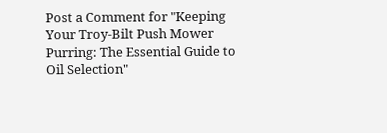Post a Comment for "Keeping Your Troy-Bilt Push Mower Purring: The Essential Guide to Oil Selection"